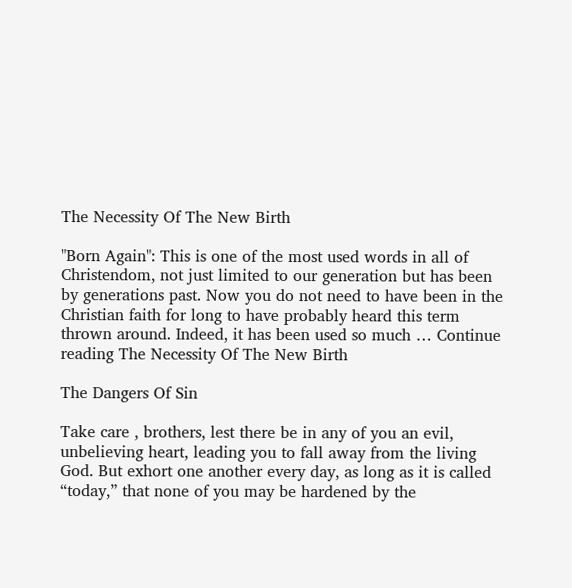The Necessity Of The New Birth

"Born Again": This is one of the most used words in all of Christendom, not just limited to our generation but has been by generations past. Now you do not need to have been in the Christian faith for long to have probably heard this term thrown around. Indeed, it has been used so much … Continue reading The Necessity Of The New Birth

The Dangers Of Sin

Take care , brothers, lest there be in any of you an evil, unbelieving heart, leading you to fall away from the living God. But exhort one another every day, as long as it is called “today,” that none of you may be hardened by the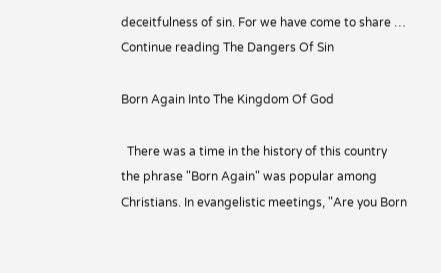deceitfulness of sin. For we have come to share … Continue reading The Dangers Of Sin

Born Again Into The Kingdom Of God

  There was a time in the history of this country the phrase "Born Again" was popular among Christians. In evangelistic meetings, "Are you Born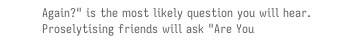Again?" is the most likely question you will hear. Proselytising friends will ask "Are You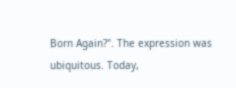Born Again?". The expression was ubiquitous. Today,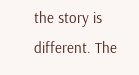the story is different. The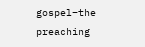gospel−the preaching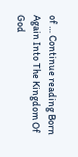of … Continue reading Born Again Into The Kingdom Of God